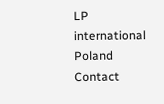LP international Poland    Contact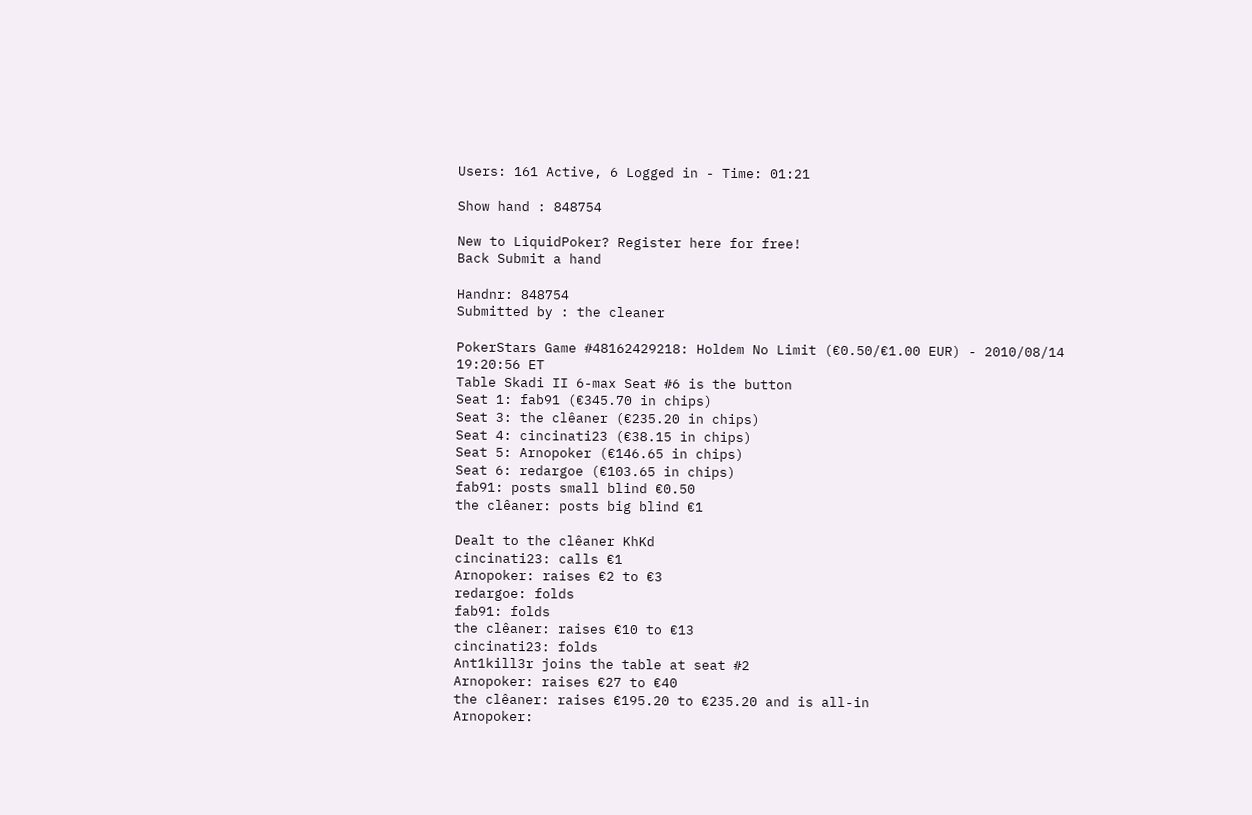Users: 161 Active, 6 Logged in - Time: 01:21

Show hand : 848754

New to LiquidPoker? Register here for free!
Back Submit a hand

Handnr: 848754
Submitted by : the cleaner

PokerStars Game #48162429218: Holdem No Limit (€0.50/€1.00 EUR) - 2010/08/14 19:20:56 ET
Table Skadi II 6-max Seat #6 is the button
Seat 1: fab91 (€345.70 in chips)
Seat 3: the clêaner (€235.20 in chips)
Seat 4: cincinati23 (€38.15 in chips)
Seat 5: Arnopoker (€146.65 in chips)
Seat 6: redargoe (€103.65 in chips)
fab91: posts small blind €0.50
the clêaner: posts big blind €1

Dealt to the clêaner KhKd
cincinati23: calls €1
Arnopoker: raises €2 to €3
redargoe: folds
fab91: folds
the clêaner: raises €10 to €13
cincinati23: folds
Ant1kill3r joins the table at seat #2
Arnopoker: raises €27 to €40
the clêaner: raises €195.20 to €235.20 and is all-in
Arnopoker: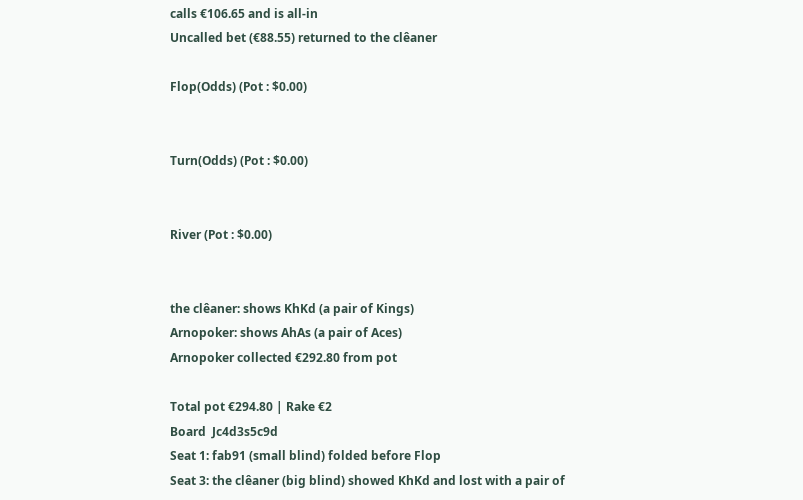calls €106.65 and is all-in
Uncalled bet (€88.55) returned to the clêaner

Flop(Odds) (Pot : $0.00)


Turn(Odds) (Pot : $0.00)


River (Pot : $0.00)


the clêaner: shows KhKd (a pair of Kings)
Arnopoker: shows AhAs (a pair of Aces)
Arnopoker collected €292.80 from pot

Total pot €294.80 | Rake €2
Board  Jc4d3s5c9d
Seat 1: fab91 (small blind) folded before Flop
Seat 3: the clêaner (big blind) showed KhKd and lost with a pair of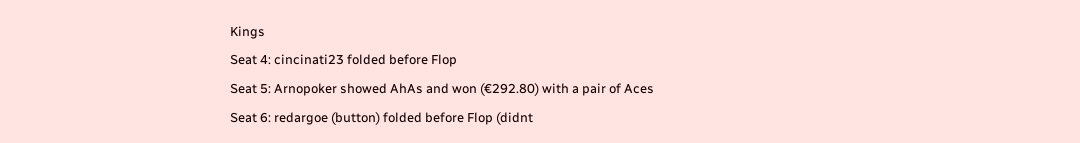Kings
Seat 4: cincinati23 folded before Flop
Seat 5: Arnopoker showed AhAs and won (€292.80) with a pair of Aces
Seat 6: redargoe (button) folded before Flop (didnt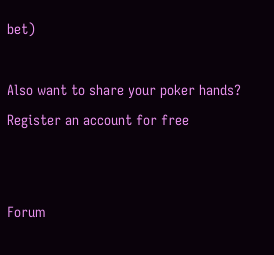bet)

Also want to share your poker hands? Register an account for free


Forum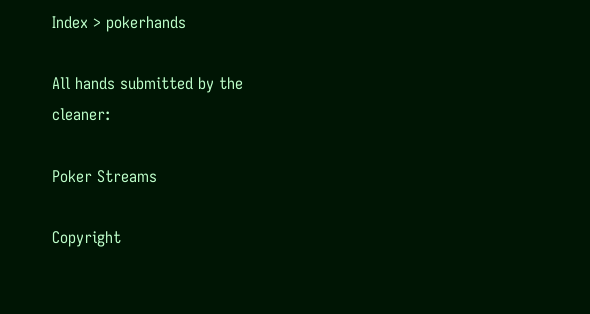Index > pokerhands

All hands submitted by the cleaner:

Poker Streams

Copyright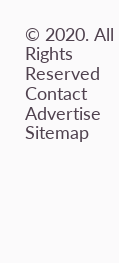© 2020. All Rights Reserved
Contact Advertise Sitemap